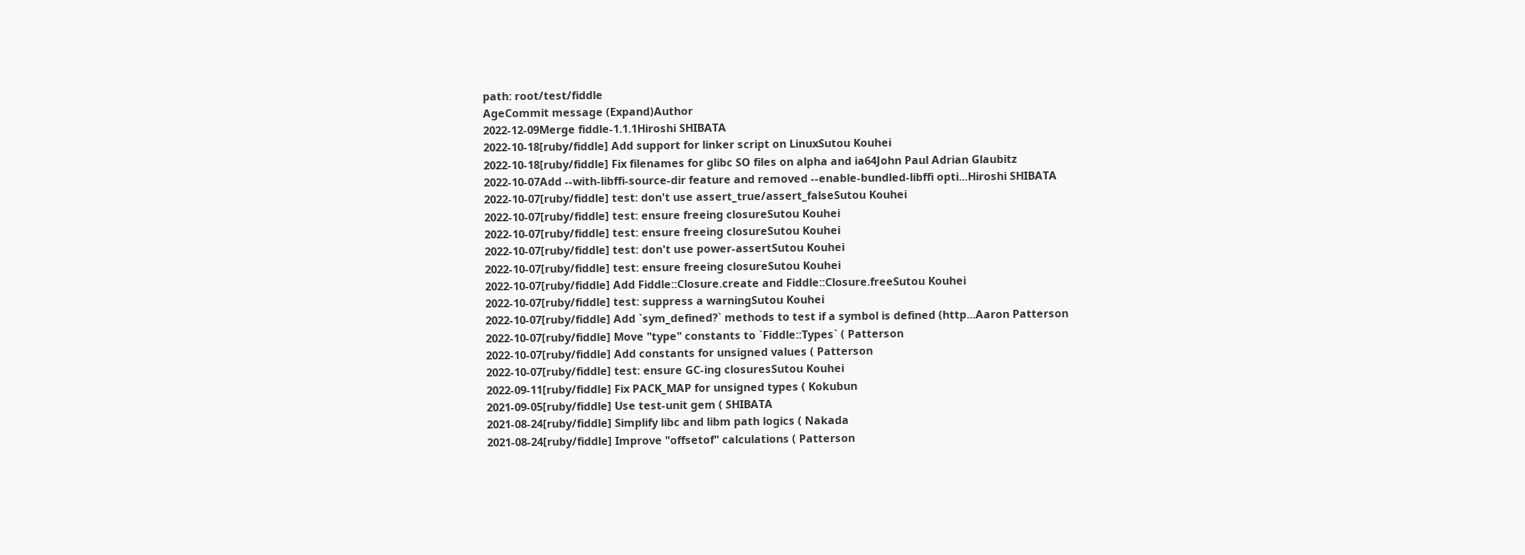path: root/test/fiddle
AgeCommit message (Expand)Author
2022-12-09Merge fiddle-1.1.1Hiroshi SHIBATA
2022-10-18[ruby/fiddle] Add support for linker script on LinuxSutou Kouhei
2022-10-18[ruby/fiddle] Fix filenames for glibc SO files on alpha and ia64John Paul Adrian Glaubitz
2022-10-07Add --with-libffi-source-dir feature and removed --enable-bundled-libffi opti...Hiroshi SHIBATA
2022-10-07[ruby/fiddle] test: don't use assert_true/assert_falseSutou Kouhei
2022-10-07[ruby/fiddle] test: ensure freeing closureSutou Kouhei
2022-10-07[ruby/fiddle] test: ensure freeing closureSutou Kouhei
2022-10-07[ruby/fiddle] test: don't use power-assertSutou Kouhei
2022-10-07[ruby/fiddle] test: ensure freeing closureSutou Kouhei
2022-10-07[ruby/fiddle] Add Fiddle::Closure.create and Fiddle::Closure.freeSutou Kouhei
2022-10-07[ruby/fiddle] test: suppress a warningSutou Kouhei
2022-10-07[ruby/fiddle] Add `sym_defined?` methods to test if a symbol is defined (http...Aaron Patterson
2022-10-07[ruby/fiddle] Move "type" constants to `Fiddle::Types` ( Patterson
2022-10-07[ruby/fiddle] Add constants for unsigned values ( Patterson
2022-10-07[ruby/fiddle] test: ensure GC-ing closuresSutou Kouhei
2022-09-11[ruby/fiddle] Fix PACK_MAP for unsigned types ( Kokubun
2021-09-05[ruby/fiddle] Use test-unit gem ( SHIBATA
2021-08-24[ruby/fiddle] Simplify libc and libm path logics ( Nakada
2021-08-24[ruby/fiddle] Improve "offsetof" calculations ( Patterson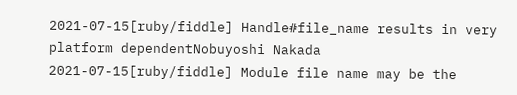2021-07-15[ruby/fiddle] Handle#file_name results in very platform dependentNobuyoshi Nakada
2021-07-15[ruby/fiddle] Module file name may be the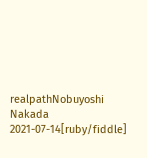realpathNobuyoshi Nakada
2021-07-14[ruby/fiddle]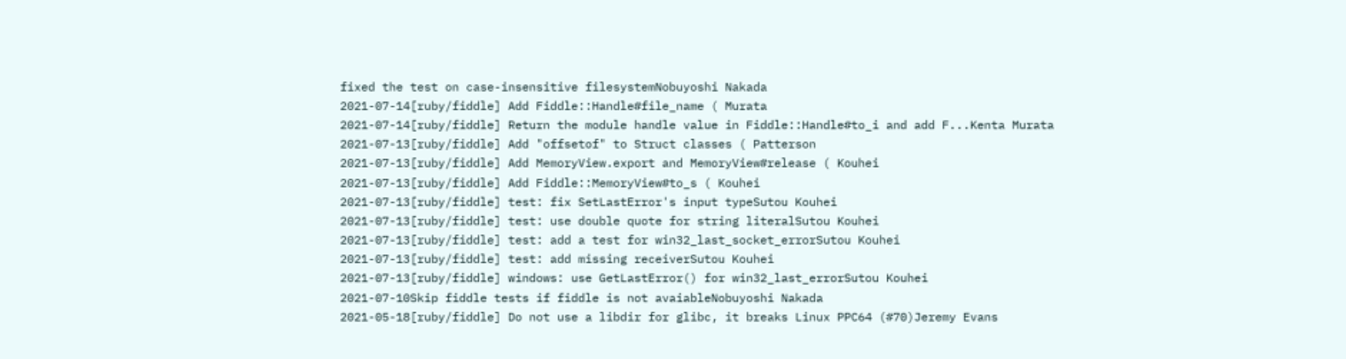fixed the test on case-insensitive filesystemNobuyoshi Nakada
2021-07-14[ruby/fiddle] Add Fiddle::Handle#file_name ( Murata
2021-07-14[ruby/fiddle] Return the module handle value in Fiddle::Handle#to_i and add F...Kenta Murata
2021-07-13[ruby/fiddle] Add "offsetof" to Struct classes ( Patterson
2021-07-13[ruby/fiddle] Add MemoryView.export and MemoryView#release ( Kouhei
2021-07-13[ruby/fiddle] Add Fiddle::MemoryView#to_s ( Kouhei
2021-07-13[ruby/fiddle] test: fix SetLastError's input typeSutou Kouhei
2021-07-13[ruby/fiddle] test: use double quote for string literalSutou Kouhei
2021-07-13[ruby/fiddle] test: add a test for win32_last_socket_errorSutou Kouhei
2021-07-13[ruby/fiddle] test: add missing receiverSutou Kouhei
2021-07-13[ruby/fiddle] windows: use GetLastError() for win32_last_errorSutou Kouhei
2021-07-10Skip fiddle tests if fiddle is not avaiableNobuyoshi Nakada
2021-05-18[ruby/fiddle] Do not use a libdir for glibc, it breaks Linux PPC64 (#70)Jeremy Evans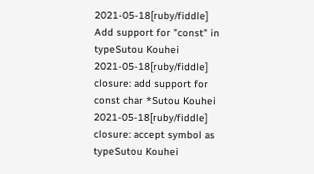2021-05-18[ruby/fiddle] Add support for "const" in typeSutou Kouhei
2021-05-18[ruby/fiddle] closure: add support for const char *Sutou Kouhei
2021-05-18[ruby/fiddle] closure: accept symbol as typeSutou Kouhei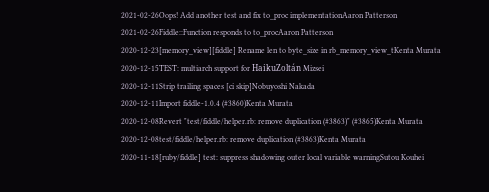2021-02-26Oops! Add another test and fix to_proc implementationAaron Patterson
2021-02-26Fiddle::Function responds to to_procAaron Patterson
2020-12-23[memory_view][fiddle] Rename len to byte_size in rb_memory_view_tKenta Murata
2020-12-15TEST: multiarch support for HaikuZoltán Mizsei
2020-12-11Strip trailing spaces [ci skip]Nobuyoshi Nakada
2020-12-11Import fiddle-1.0.4 (#3860)Kenta Murata
2020-12-08Revert "test/fiddle/helper.rb: remove duplication (#3863)" (#3865)Kenta Murata
2020-12-08test/fiddle/helper.rb: remove duplication (#3863)Kenta Murata
2020-11-18[ruby/fiddle] test: suppress shadowing outer local variable warningSutou Kouhei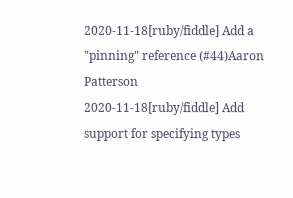2020-11-18[ruby/fiddle] Add a "pinning" reference (#44)Aaron Patterson
2020-11-18[ruby/fiddle] Add support for specifying types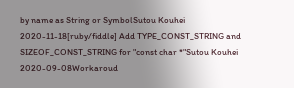by name as String or SymbolSutou Kouhei
2020-11-18[ruby/fiddle] Add TYPE_CONST_STRING and SIZEOF_CONST_STRING for "const char *"Sutou Kouhei
2020-09-08Workaroud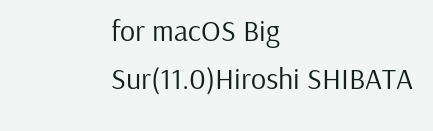for macOS Big Sur(11.0)Hiroshi SHIBATA